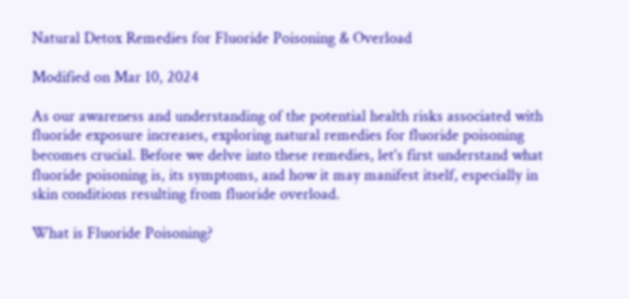Natural Detox Remedies for Fluoride Poisoning & Overload

Modified on Mar 10, 2024

As our awareness and understanding of the potential health risks associated with fluoride exposure increases, exploring natural remedies for fluoride poisoning becomes crucial. Before we delve into these remedies, let's first understand what fluoride poisoning is, its symptoms, and how it may manifest itself, especially in skin conditions resulting from fluoride overload.

What is Fluoride Poisoning?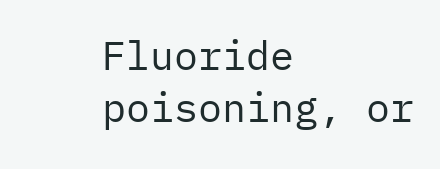Fluoride poisoning, or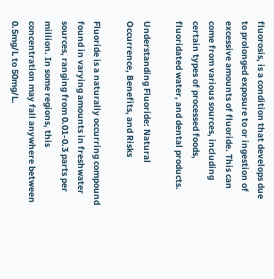fluorosis, is a condition that develops due to prolonged exposure to or ingestion of excessive amounts of fluoride. This can come from various sources, including certain types of processed foods, fluoridated water, and dental products.

Understanding Fluoride: Natural Occurrence, Benefits, and Risks

Fluoride is a naturally occurring compound found in varying amounts in freshwater sources, ranging from 0.01-0.3 parts per million. In some regions, this concentration may fall anywhere between 0.5mg/L to 50mg/L.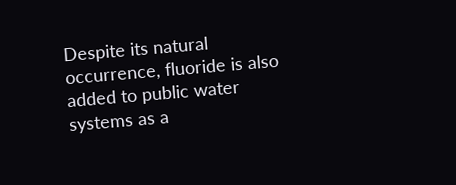Despite its natural occurrence, fluoride is also added to public water systems as a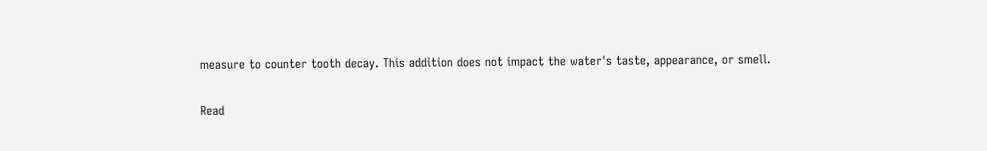measure to counter tooth decay. This addition does not impact the water's taste, appearance, or smell.

Read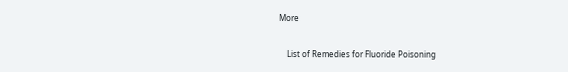More

    List of Remedies for Fluoride Poisoning